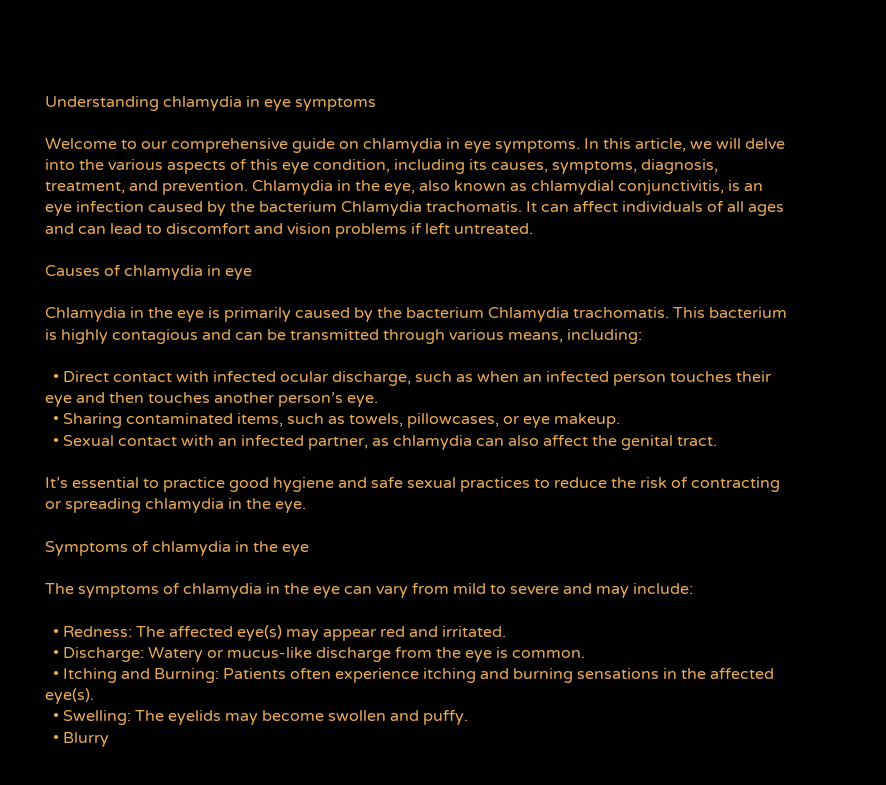Understanding chlamydia in eye symptoms

Welcome to our comprehensive guide on chlamydia in eye symptoms. In this article, we will delve into the various aspects of this eye condition, including its causes, symptoms, diagnosis, treatment, and prevention. Chlamydia in the eye, also known as chlamydial conjunctivitis, is an eye infection caused by the bacterium Chlamydia trachomatis. It can affect individuals of all ages and can lead to discomfort and vision problems if left untreated.

Causes of chlamydia in eye

Chlamydia in the eye is primarily caused by the bacterium Chlamydia trachomatis. This bacterium is highly contagious and can be transmitted through various means, including:

  • Direct contact with infected ocular discharge, such as when an infected person touches their eye and then touches another person’s eye.
  • Sharing contaminated items, such as towels, pillowcases, or eye makeup.
  • Sexual contact with an infected partner, as chlamydia can also affect the genital tract.

It’s essential to practice good hygiene and safe sexual practices to reduce the risk of contracting or spreading chlamydia in the eye.

Symptoms of chlamydia in the eye

The symptoms of chlamydia in the eye can vary from mild to severe and may include:

  • Redness: The affected eye(s) may appear red and irritated.
  • Discharge: Watery or mucus-like discharge from the eye is common.
  • Itching and Burning: Patients often experience itching and burning sensations in the affected eye(s).
  • Swelling: The eyelids may become swollen and puffy.
  • Blurry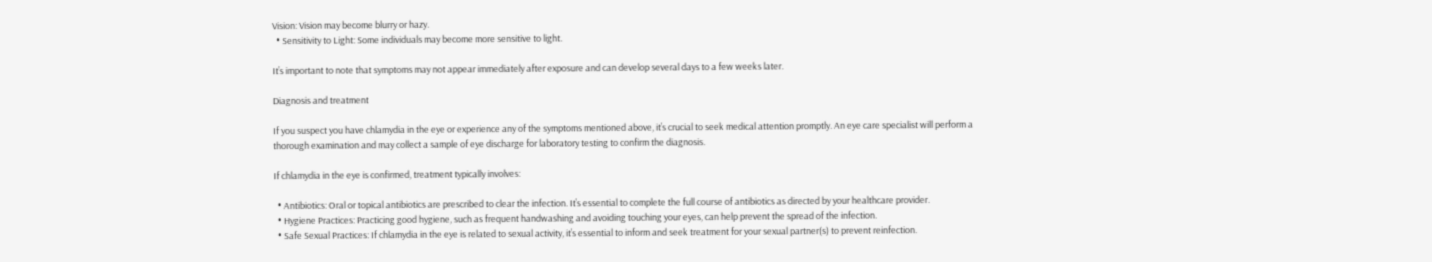Vision: Vision may become blurry or hazy.
  • Sensitivity to Light: Some individuals may become more sensitive to light.

It’s important to note that symptoms may not appear immediately after exposure and can develop several days to a few weeks later.

Diagnosis and treatment

If you suspect you have chlamydia in the eye or experience any of the symptoms mentioned above, it’s crucial to seek medical attention promptly. An eye care specialist will perform a thorough examination and may collect a sample of eye discharge for laboratory testing to confirm the diagnosis.

If chlamydia in the eye is confirmed, treatment typically involves:

  • Antibiotics: Oral or topical antibiotics are prescribed to clear the infection. It’s essential to complete the full course of antibiotics as directed by your healthcare provider.
  • Hygiene Practices: Practicing good hygiene, such as frequent handwashing and avoiding touching your eyes, can help prevent the spread of the infection.
  • Safe Sexual Practices: If chlamydia in the eye is related to sexual activity, it’s essential to inform and seek treatment for your sexual partner(s) to prevent reinfection.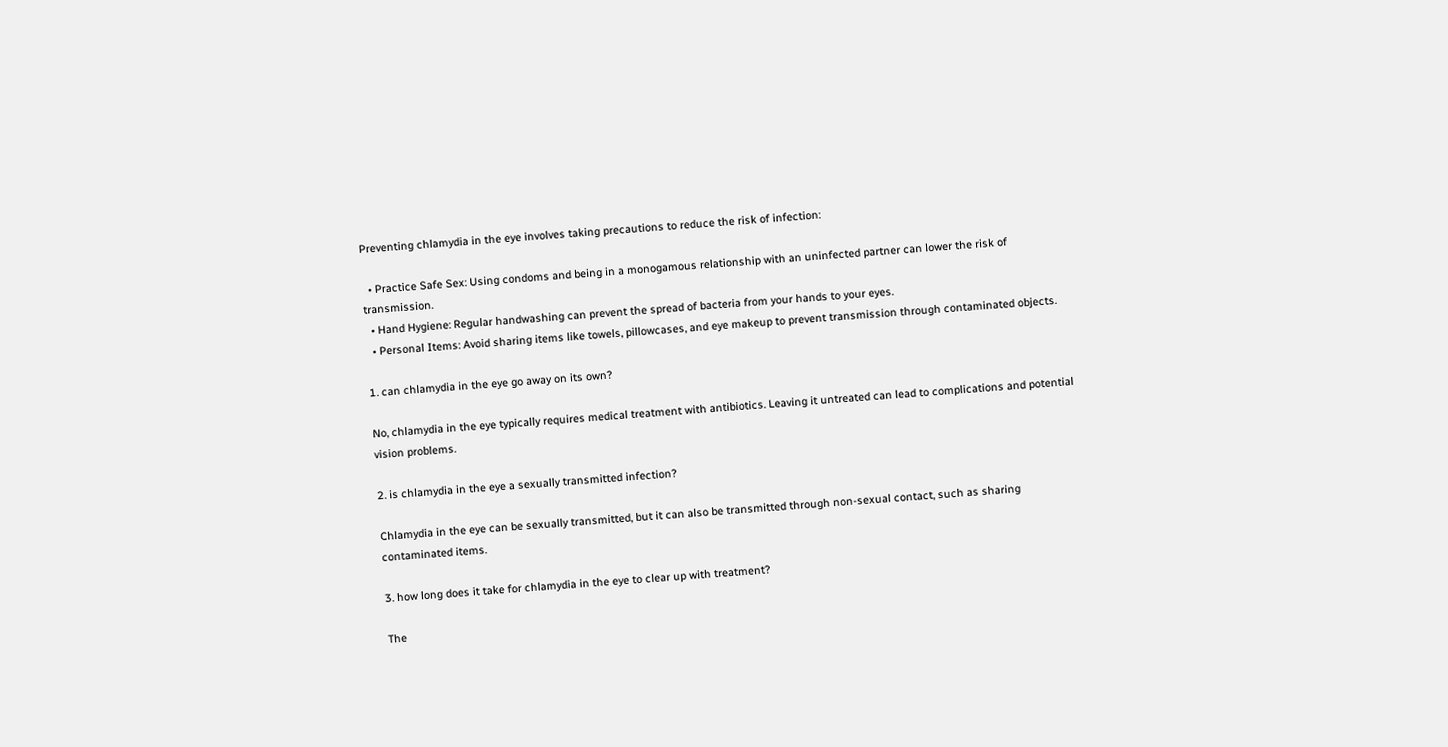Preventing chlamydia in the eye involves taking precautions to reduce the risk of infection:

  • Practice Safe Sex: Using condoms and being in a monogamous relationship with an uninfected partner can lower the risk of transmission.
  • Hand Hygiene: Regular handwashing can prevent the spread of bacteria from your hands to your eyes.
  • Personal Items: Avoid sharing items like towels, pillowcases, and eye makeup to prevent transmission through contaminated objects.

1. can chlamydia in the eye go away on its own?

No, chlamydia in the eye typically requires medical treatment with antibiotics. Leaving it untreated can lead to complications and potential vision problems.

2. is chlamydia in the eye a sexually transmitted infection?

Chlamydia in the eye can be sexually transmitted, but it can also be transmitted through non-sexual contact, such as sharing contaminated items.

3. how long does it take for chlamydia in the eye to clear up with treatment?

The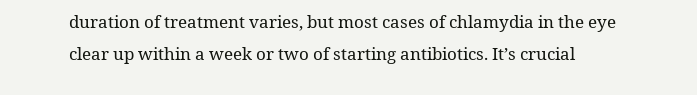duration of treatment varies, but most cases of chlamydia in the eye clear up within a week or two of starting antibiotics. It’s crucial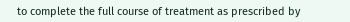to complete the full course of treatment as prescribed by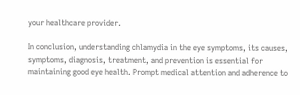your healthcare provider.

In conclusion, understanding chlamydia in the eye symptoms, its causes, symptoms, diagnosis, treatment, and prevention is essential for maintaining good eye health. Prompt medical attention and adherence to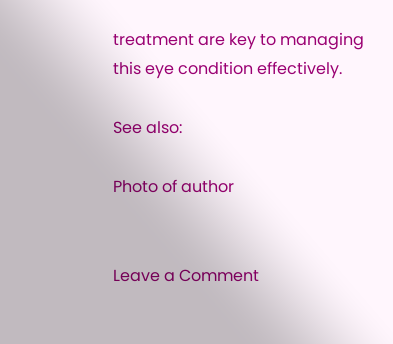treatment are key to managing this eye condition effectively.

See also:

Photo of author


Leave a Comment